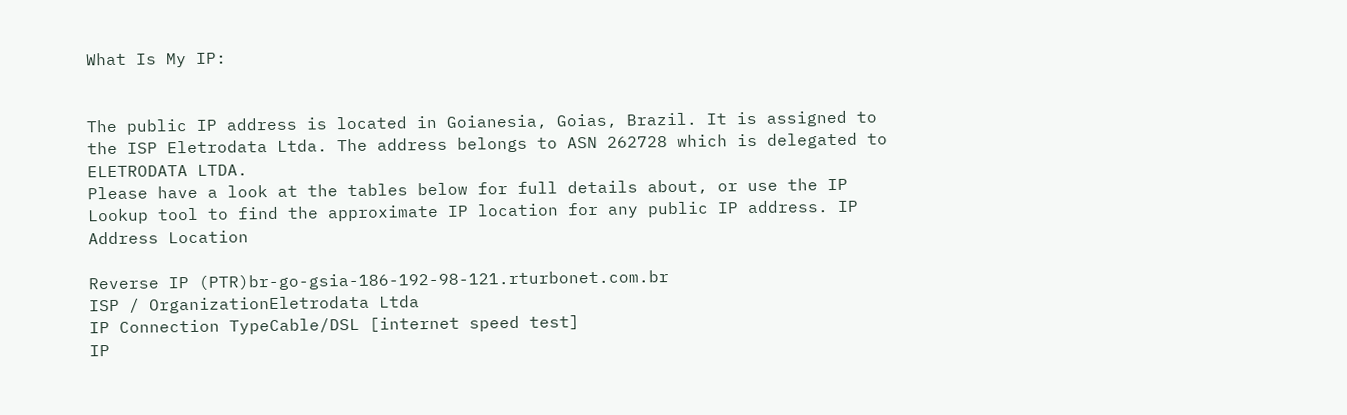What Is My IP:


The public IP address is located in Goianesia, Goias, Brazil. It is assigned to the ISP Eletrodata Ltda. The address belongs to ASN 262728 which is delegated to ELETRODATA LTDA.
Please have a look at the tables below for full details about, or use the IP Lookup tool to find the approximate IP location for any public IP address. IP Address Location

Reverse IP (PTR)br-go-gsia-186-192-98-121.rturbonet.com.br
ISP / OrganizationEletrodata Ltda
IP Connection TypeCable/DSL [internet speed test]
IP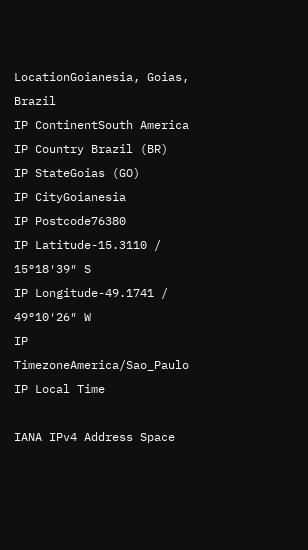LocationGoianesia, Goias, Brazil
IP ContinentSouth America
IP Country Brazil (BR)
IP StateGoias (GO)
IP CityGoianesia
IP Postcode76380
IP Latitude-15.3110 / 15°18′39″ S
IP Longitude-49.1741 / 49°10′26″ W
IP TimezoneAmerica/Sao_Paulo
IP Local Time

IANA IPv4 Address Space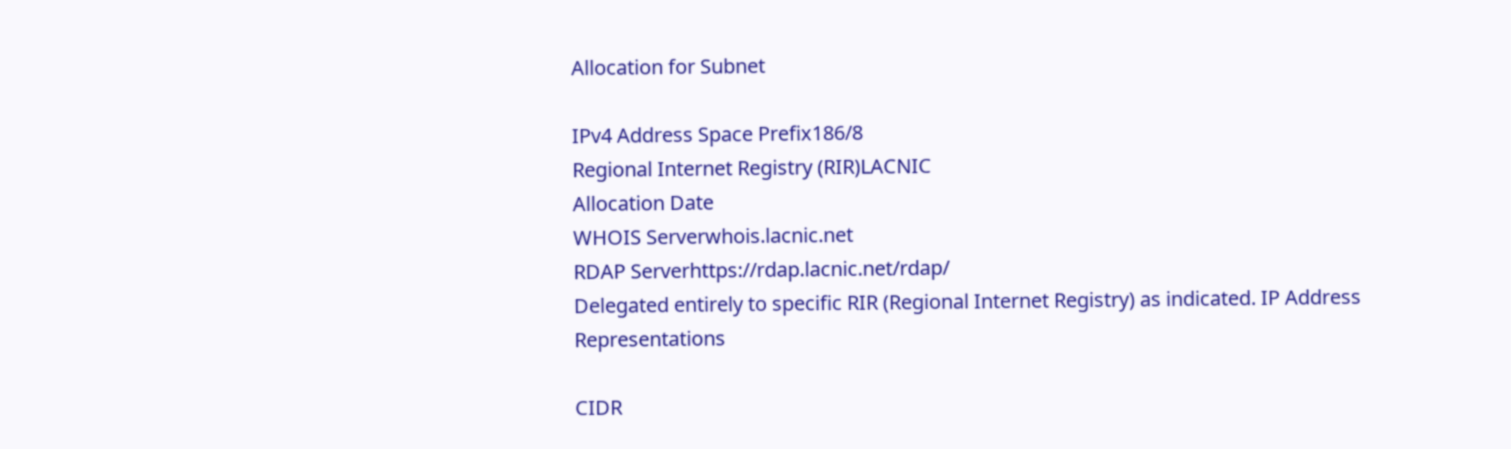Allocation for Subnet

IPv4 Address Space Prefix186/8
Regional Internet Registry (RIR)LACNIC
Allocation Date
WHOIS Serverwhois.lacnic.net
RDAP Serverhttps://rdap.lacnic.net/rdap/
Delegated entirely to specific RIR (Regional Internet Registry) as indicated. IP Address Representations

CIDR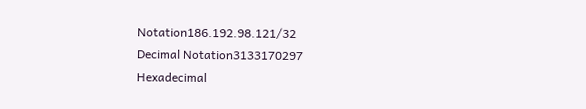Notation186.192.98.121/32
Decimal Notation3133170297
Hexadecimal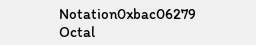Notation0xbac06279
Octal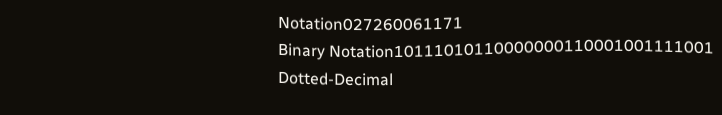Notation027260061171
Binary Notation10111010110000000110001001111001
Dotted-Decimal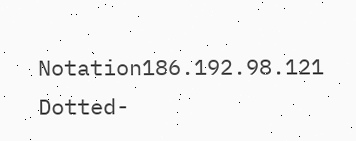Notation186.192.98.121
Dotted-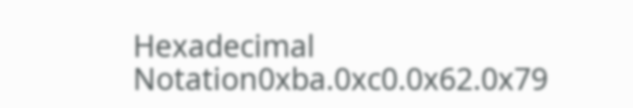Hexadecimal Notation0xba.0xc0.0x62.0x79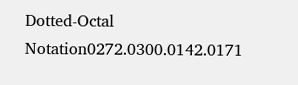Dotted-Octal Notation0272.0300.0142.0171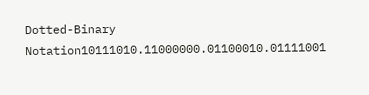Dotted-Binary Notation10111010.11000000.01100010.01111001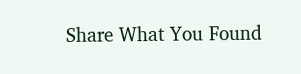Share What You Found